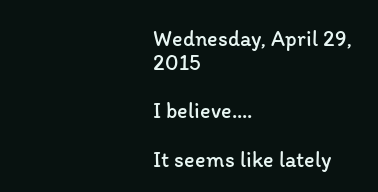Wednesday, April 29, 2015

I believe....

It seems like lately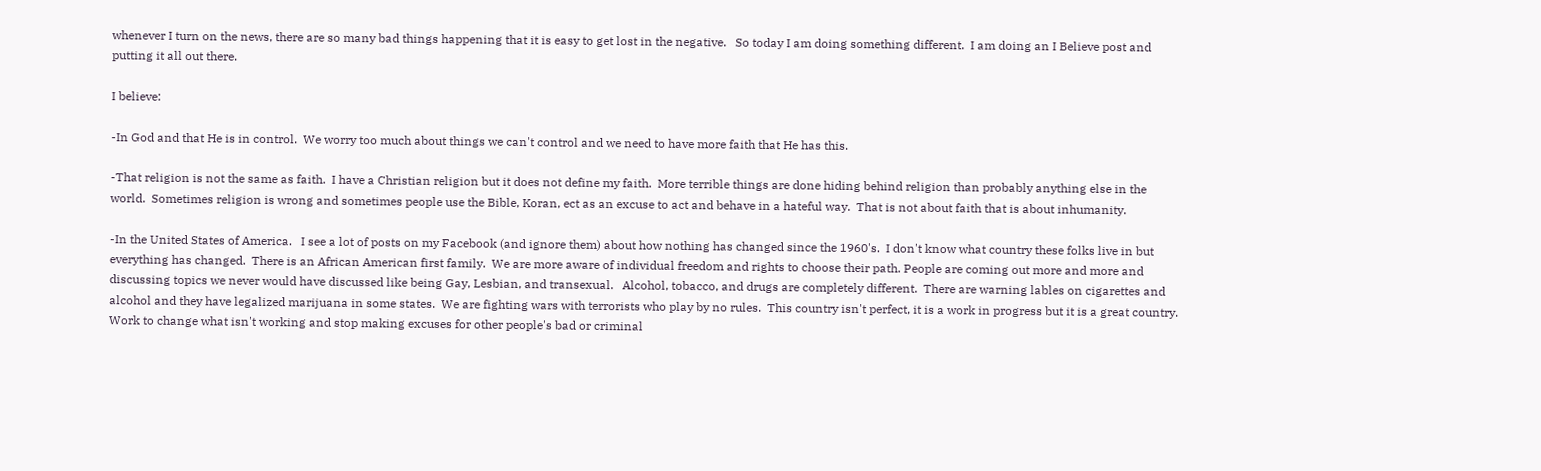whenever I turn on the news, there are so many bad things happening that it is easy to get lost in the negative.   So today I am doing something different.  I am doing an I Believe post and putting it all out there.

I believe:

-In God and that He is in control.  We worry too much about things we can't control and we need to have more faith that He has this.

-That religion is not the same as faith.  I have a Christian religion but it does not define my faith.  More terrible things are done hiding behind religion than probably anything else in the world.  Sometimes religion is wrong and sometimes people use the Bible, Koran, ect as an excuse to act and behave in a hateful way.  That is not about faith that is about inhumanity.

-In the United States of America.   I see a lot of posts on my Facebook (and ignore them) about how nothing has changed since the 1960's.  I don't know what country these folks live in but everything has changed.  There is an African American first family.  We are more aware of individual freedom and rights to choose their path. People are coming out more and more and discussing topics we never would have discussed like being Gay, Lesbian, and transexual.   Alcohol, tobacco, and drugs are completely different.  There are warning lables on cigarettes and alcohol and they have legalized marijuana in some states.  We are fighting wars with terrorists who play by no rules.  This country isn't perfect, it is a work in progress but it is a great country.  Work to change what isn't working and stop making excuses for other people's bad or criminal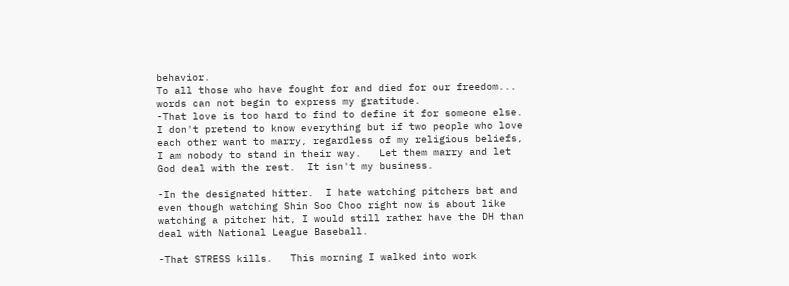behavior.
To all those who have fought for and died for our freedom... words can not begin to express my gratitude.
-That love is too hard to find to define it for someone else.   I don't pretend to know everything but if two people who love each other want to marry, regardless of my religious beliefs, I am nobody to stand in their way.   Let them marry and let God deal with the rest.  It isn't my business.

-In the designated hitter.  I hate watching pitchers bat and even though watching Shin Soo Choo right now is about like watching a pitcher hit, I would still rather have the DH than deal with National League Baseball.

-That STRESS kills.   This morning I walked into work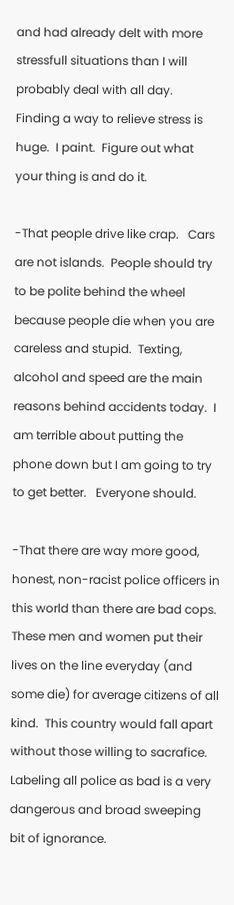and had already delt with more stressfull situations than I will probably deal with all day.   Finding a way to relieve stress is huge.  I paint.  Figure out what  your thing is and do it.

-That people drive like crap.   Cars are not islands.  People should try to be polite behind the wheel because people die when you are careless and stupid.  Texting, alcohol and speed are the main reasons behind accidents today.  I am terrible about putting the phone down but I am going to try to get better.   Everyone should.

-That there are way more good, honest, non-racist police officers in this world than there are bad cops.  These men and women put their lives on the line everyday (and some die) for average citizens of all kind.  This country would fall apart without those willing to sacrafice.  Labeling all police as bad is a very dangerous and broad sweeping bit of ignorance.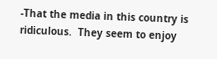-That the media in this country is ridiculous.  They seem to enjoy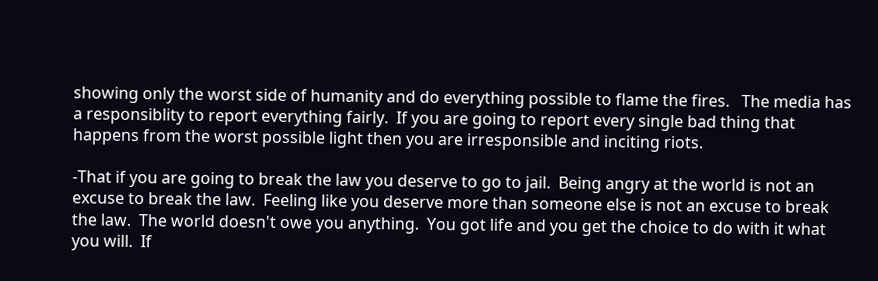showing only the worst side of humanity and do everything possible to flame the fires.   The media has a responsiblity to report everything fairly.  If you are going to report every single bad thing that happens from the worst possible light then you are irresponsible and inciting riots.

-That if you are going to break the law you deserve to go to jail.  Being angry at the world is not an excuse to break the law.  Feeling like you deserve more than someone else is not an excuse to break the law.  The world doesn't owe you anything.  You got life and you get the choice to do with it what you will.  If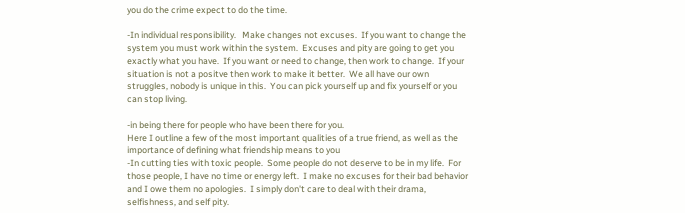you do the crime expect to do the time.

-In individual responsibility.   Make changes not excuses.  If you want to change the system you must work within the system.  Excuses and pity are going to get you exactly what you have.  If you want or need to change, then work to change.  If your situation is not a positve then work to make it better.  We all have our own struggles, nobody is unique in this.  You can pick yourself up and fix yourself or you can stop living.

-in being there for people who have been there for you.
Here I outline a few of the most important qualities of a true friend, as well as the importance of defining what friendship means to you
-In cutting ties with toxic people.  Some people do not deserve to be in my life.  For those people, I have no time or energy left.  I make no excuses for their bad behavior and I owe them no apologies.  I simply don't care to deal with their drama, selfishness, and self pity.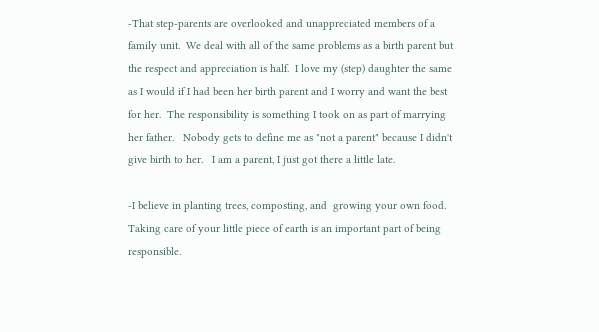-That step-parents are overlooked and unappreciated members of a family unit.  We deal with all of the same problems as a birth parent but the respect and appreciation is half.  I love my (step) daughter the same as I would if I had been her birth parent and I worry and want the best for her.  The responsibility is something I took on as part of marrying her father.   Nobody gets to define me as "not a parent" because I didn't give birth to her.   I am a parent, I just got there a little late.

-I believe in planting trees, composting, and  growing your own food.  Taking care of your little piece of earth is an important part of being responsible.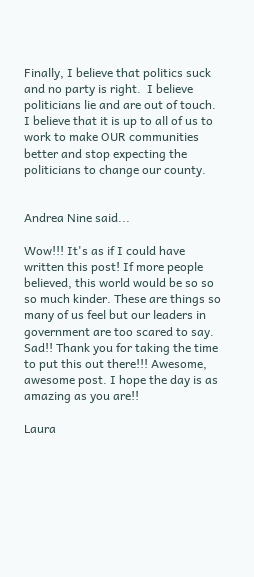Finally, I believe that politics suck and no party is right.  I believe politicians lie and are out of touch.  I believe that it is up to all of us to work to make OUR communities better and stop expecting the politicians to change our county.


Andrea Nine said...

Wow!!! It's as if I could have written this post! If more people believed, this world would be so so so much kinder. These are things so many of us feel but our leaders in government are too scared to say. Sad!! Thank you for taking the time to put this out there!!! Awesome, awesome post. I hope the day is as amazing as you are!!

Laura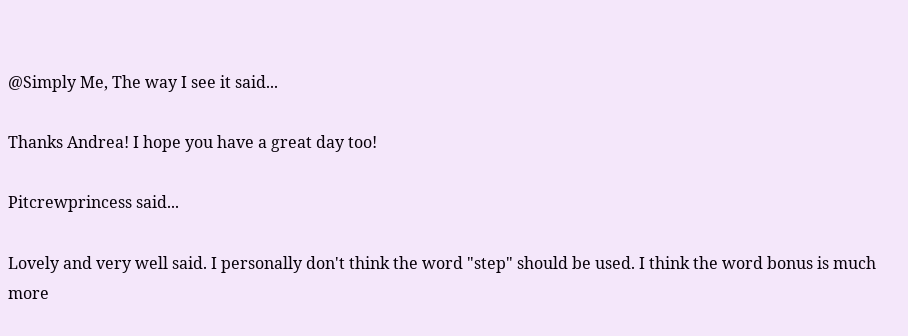@Simply Me, The way I see it said...

Thanks Andrea! I hope you have a great day too!

Pitcrewprincess said...

Lovely and very well said. I personally don't think the word "step" should be used. I think the word bonus is much more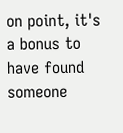on point, it's a bonus to have found someone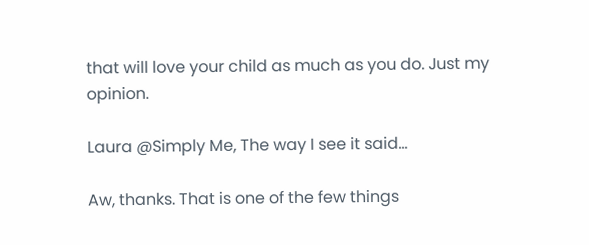that will love your child as much as you do. Just my opinion.

Laura @Simply Me, The way I see it said...

Aw, thanks. That is one of the few things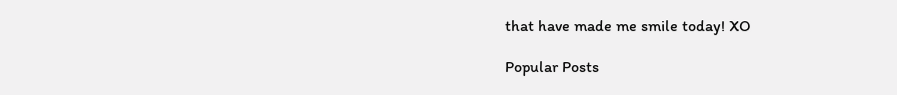that have made me smile today! XO

Popular Posts